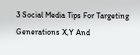3 Social Media Tips For Targeting Generations X,Y And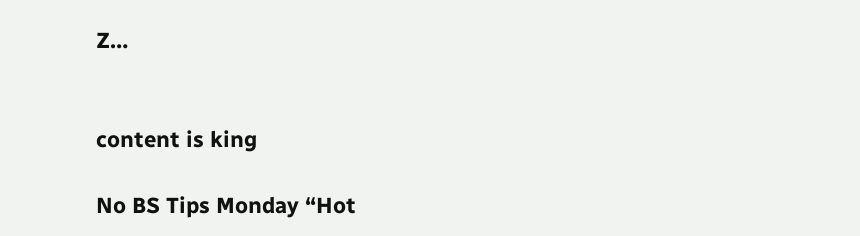Z…


content is king

No BS Tips Monday “Hot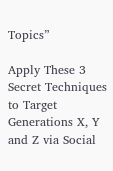Topics”

Apply These 3 Secret Techniques to Target Generations X, Y and Z via Social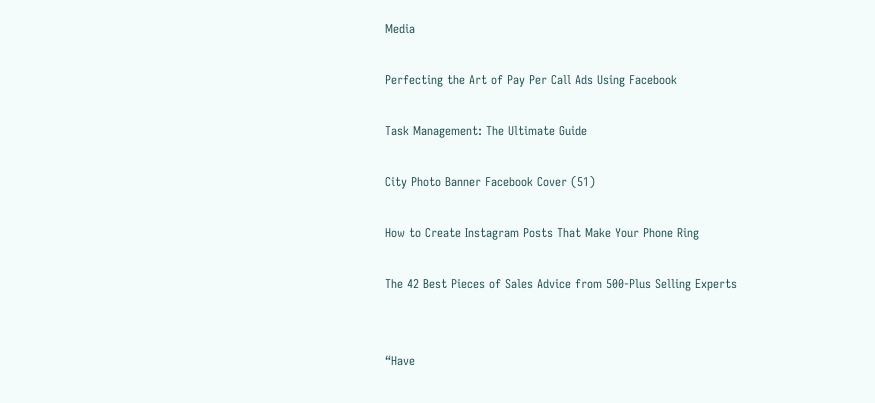Media

Perfecting the Art of Pay Per Call Ads Using Facebook

Task Management: The Ultimate Guide

City Photo Banner Facebook Cover (51)

How to Create Instagram Posts That Make Your Phone Ring

The 42 Best Pieces of Sales Advice from 500-Plus Selling Experts


“Have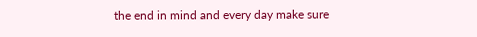the end in mind and every day make sure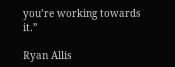you’re working towards it.”

Ryan Allis